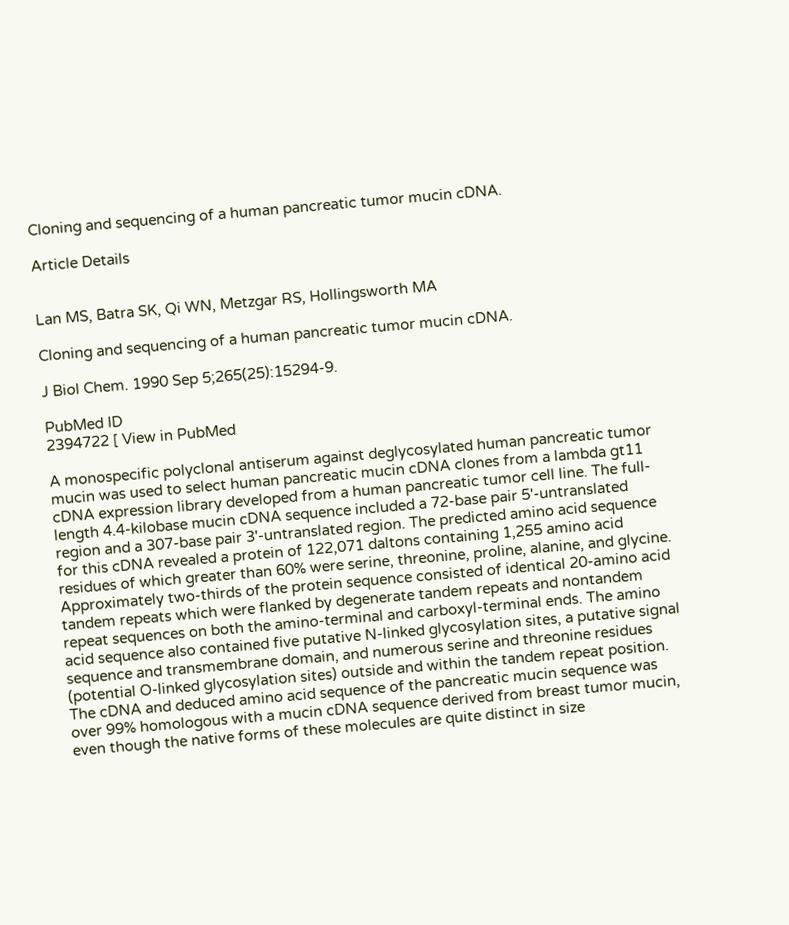Cloning and sequencing of a human pancreatic tumor mucin cDNA.

Article Details


Lan MS, Batra SK, Qi WN, Metzgar RS, Hollingsworth MA

Cloning and sequencing of a human pancreatic tumor mucin cDNA.

J Biol Chem. 1990 Sep 5;265(25):15294-9.

PubMed ID
2394722 [ View in PubMed

A monospecific polyclonal antiserum against deglycosylated human pancreatic tumor mucin was used to select human pancreatic mucin cDNA clones from a lambda gt11 cDNA expression library developed from a human pancreatic tumor cell line. The full-length 4.4-kilobase mucin cDNA sequence included a 72-base pair 5'-untranslated region and a 307-base pair 3'-untranslated region. The predicted amino acid sequence for this cDNA revealed a protein of 122,071 daltons containing 1,255 amino acid residues of which greater than 60% were serine, threonine, proline, alanine, and glycine. Approximately two-thirds of the protein sequence consisted of identical 20-amino acid tandem repeats which were flanked by degenerate tandem repeats and nontandem repeat sequences on both the amino-terminal and carboxyl-terminal ends. The amino acid sequence also contained five putative N-linked glycosylation sites, a putative signal sequence and transmembrane domain, and numerous serine and threonine residues (potential O-linked glycosylation sites) outside and within the tandem repeat position. The cDNA and deduced amino acid sequence of the pancreatic mucin sequence was over 99% homologous with a mucin cDNA sequence derived from breast tumor mucin, even though the native forms of these molecules are quite distinct in size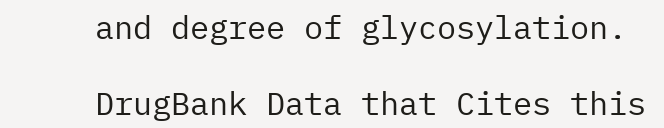and degree of glycosylation.

DrugBank Data that Cites this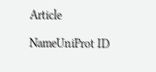Article

NameUniProt ID